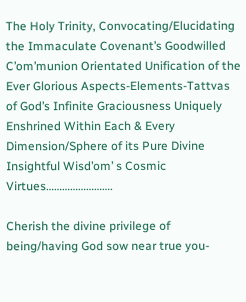The Holy Trinity, Convocating/Elucidating the Immaculate Covenant’s Goodwilled C’om’munion Orientated Unification of the Ever Glorious Aspects-Elements-Tattvas of God’s Infinite Graciousness Uniquely Enshrined Within Each & Every Dimension/Sphere of its Pure Divine Insightful Wisd’om’ s Cosmic Virtues…………………….

Cherish the divine privilege of being/having God sow near true you-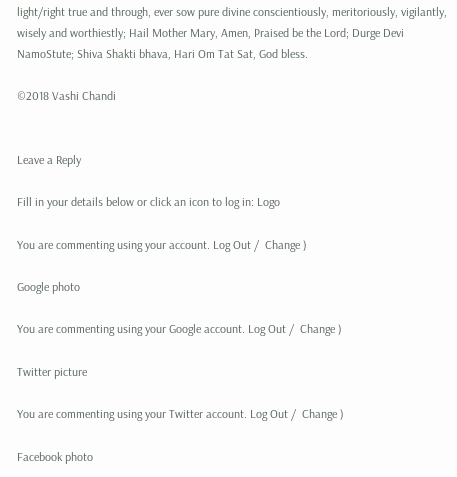light/right true and through, ever sow pure divine conscientiously, meritoriously, vigilantly, wisely and worthiestly; Hail Mother Mary, Amen, Praised be the Lord; Durge Devi NamoStute; Shiva Shakti bhava, Hari Om Tat Sat, God bless.

©2018 Vashi Chandi


Leave a Reply

Fill in your details below or click an icon to log in: Logo

You are commenting using your account. Log Out /  Change )

Google photo

You are commenting using your Google account. Log Out /  Change )

Twitter picture

You are commenting using your Twitter account. Log Out /  Change )

Facebook photo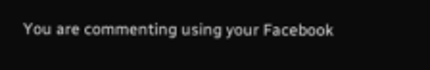You are commenting using your Facebook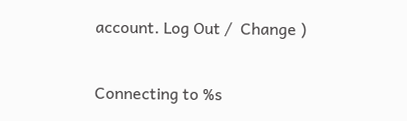account. Log Out /  Change )

Connecting to %s